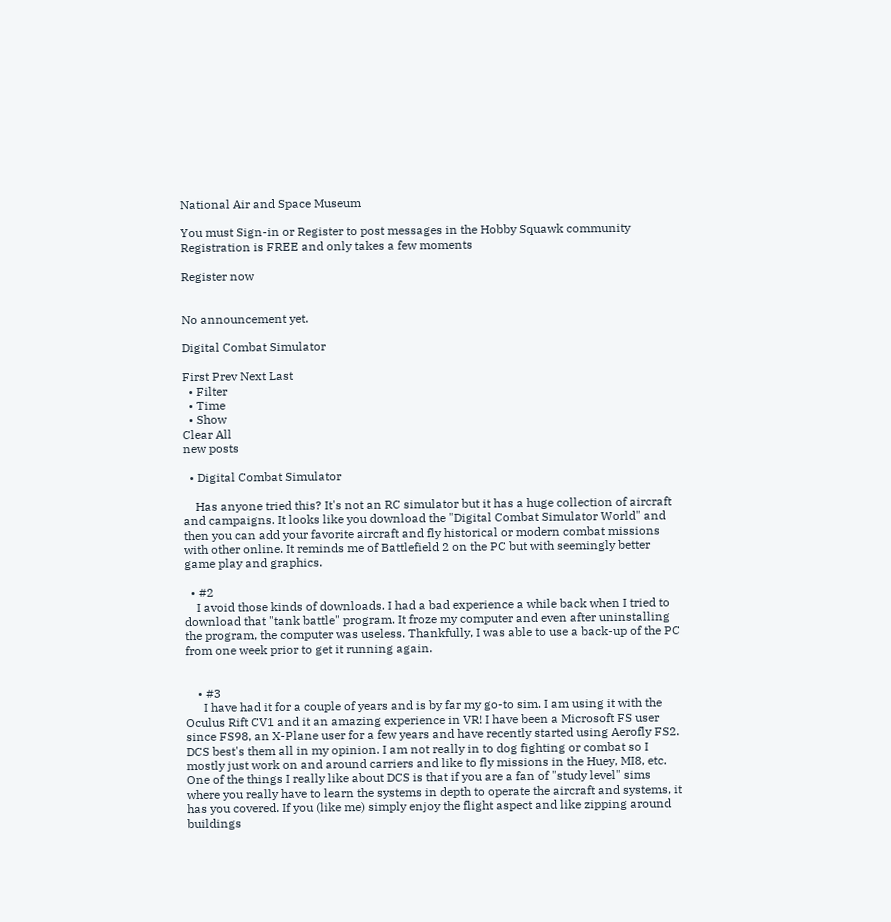National Air and Space Museum

You must Sign-in or Register to post messages in the Hobby Squawk community
Registration is FREE and only takes a few moments

Register now


No announcement yet.

Digital Combat Simulator

First Prev Next Last
  • Filter
  • Time
  • Show
Clear All
new posts

  • Digital Combat Simulator

    Has anyone tried this? It's not an RC simulator but it has a huge collection of aircraft and campaigns. It looks like you download the "Digital Combat Simulator World" and then you can add your favorite aircraft and fly historical or modern combat missions with other online. It reminds me of Battlefield 2 on the PC but with seemingly better game play and graphics.

  • #2
    I avoid those kinds of downloads. I had a bad experience a while back when I tried to download that "tank battle" program. It froze my computer and even after uninstalling the program, the computer was useless. Thankfully, I was able to use a back-up of the PC from one week prior to get it running again.


    • #3
      I have had it for a couple of years and is by far my go-to sim. I am using it with the Oculus Rift CV1 and it an amazing experience in VR! I have been a Microsoft FS user since FS98, an X-Plane user for a few years and have recently started using Aerofly FS2. DCS best's them all in my opinion. I am not really in to dog fighting or combat so I mostly just work on and around carriers and like to fly missions in the Huey, MI8, etc. One of the things I really like about DCS is that if you are a fan of "study level" sims where you really have to learn the systems in depth to operate the aircraft and systems, it has you covered. If you (like me) simply enjoy the flight aspect and like zipping around buildings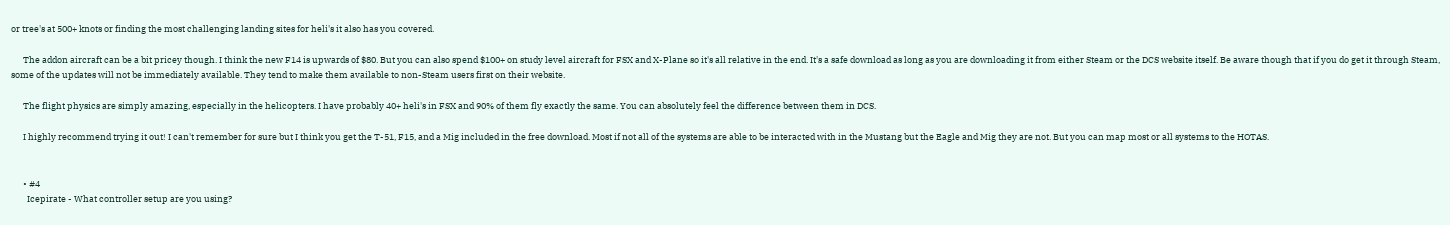or tree's at 500+ knots or finding the most challenging landing sites for heli's it also has you covered.

      The addon aircraft can be a bit pricey though. I think the new F14 is upwards of $80. But you can also spend $100+ on study level aircraft for FSX and X-Plane so it's all relative in the end. It's a safe download as long as you are downloading it from either Steam or the DCS website itself. Be aware though that if you do get it through Steam, some of the updates will not be immediately available. They tend to make them available to non-Steam users first on their website.

      The flight physics are simply amazing, especially in the helicopters. I have probably 40+ heli's in FSX and 90% of them fly exactly the same. You can absolutely feel the difference between them in DCS.

      I highly recommend trying it out! I can't remember for sure but I think you get the T-51, F15, and a Mig included in the free download. Most if not all of the systems are able to be interacted with in the Mustang but the Eagle and Mig they are not. But you can map most or all systems to the HOTAS.


      • #4
        Icepirate - What controller setup are you using?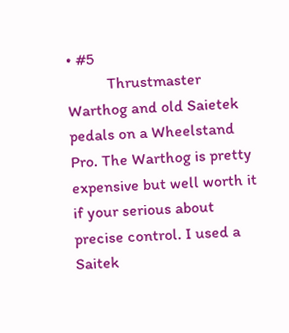• #5
          Thrustmaster Warthog and old Saietek pedals on a Wheelstand Pro. The Warthog is pretty expensive but well worth it if your serious about precise control. I used a Saitek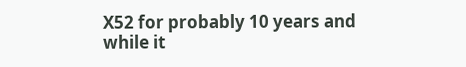X52 for probably 10 years and while it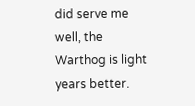did serve me well, the Warthog is light years better.